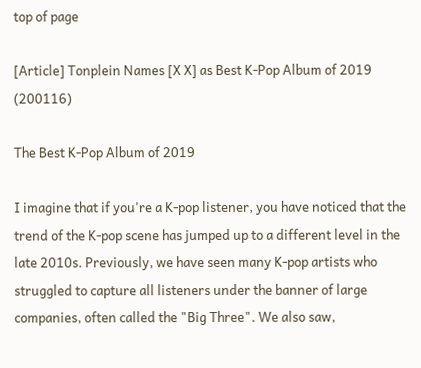top of page

[Article] Tonplein Names [X X] as Best K-Pop Album of 2019 (200116)

The Best K-Pop Album of 2019

I imagine that if you're a K-pop listener, you have noticed that the trend of the K-pop scene has jumped up to a different level in the late 2010s. Previously, we have seen many K-pop artists who struggled to capture all listeners under the banner of large companies, often called the "Big Three". We also saw,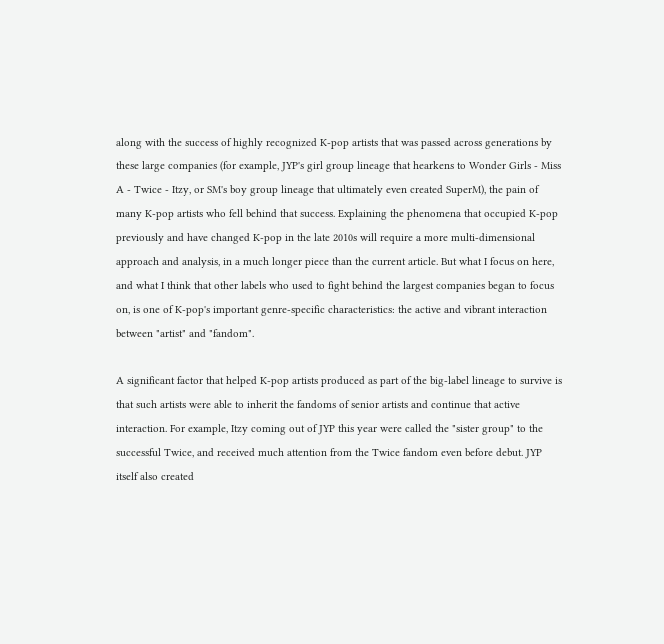along with the success of highly recognized K-pop artists that was passed across generations by these large companies (for example, JYP's girl group lineage that hearkens to Wonder Girls - Miss A - Twice - Itzy, or SM's boy group lineage that ultimately even created SuperM), the pain of many K-pop artists who fell behind that success. Explaining the phenomena that occupied K-pop previously and have changed K-pop in the late 2010s will require a more multi-dimensional approach and analysis, in a much longer piece than the current article. But what I focus on here, and what I think that other labels who used to fight behind the largest companies began to focus on, is one of K-pop's important genre-specific characteristics: the active and vibrant interaction between "artist" and "fandom".

A significant factor that helped K-pop artists produced as part of the big-label lineage to survive is that such artists were able to inherit the fandoms of senior artists and continue that active interaction. For example, Itzy coming out of JYP this year were called the "sister group" to the successful Twice, and received much attention from the Twice fandom even before debut. JYP itself also created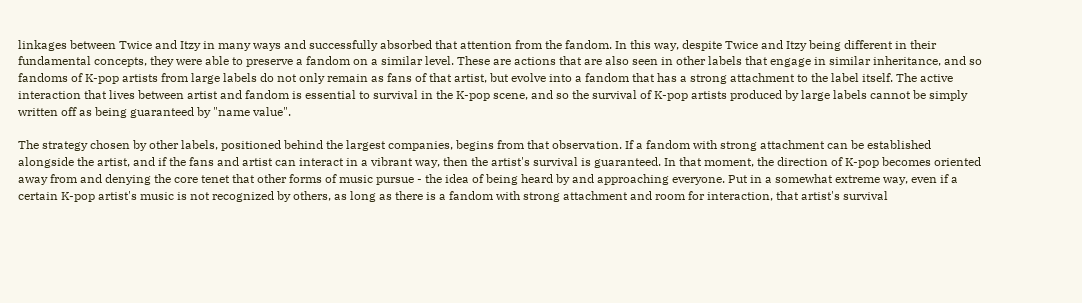linkages between Twice and Itzy in many ways and successfully absorbed that attention from the fandom. In this way, despite Twice and Itzy being different in their fundamental concepts, they were able to preserve a fandom on a similar level. These are actions that are also seen in other labels that engage in similar inheritance, and so fandoms of K-pop artists from large labels do not only remain as fans of that artist, but evolve into a fandom that has a strong attachment to the label itself. The active interaction that lives between artist and fandom is essential to survival in the K-pop scene, and so the survival of K-pop artists produced by large labels cannot be simply written off as being guaranteed by "name value".

The strategy chosen by other labels, positioned behind the largest companies, begins from that observation. If a fandom with strong attachment can be established alongside the artist, and if the fans and artist can interact in a vibrant way, then the artist's survival is guaranteed. In that moment, the direction of K-pop becomes oriented away from and denying the core tenet that other forms of music pursue - the idea of being heard by and approaching everyone. Put in a somewhat extreme way, even if a certain K-pop artist's music is not recognized by others, as long as there is a fandom with strong attachment and room for interaction, that artist's survival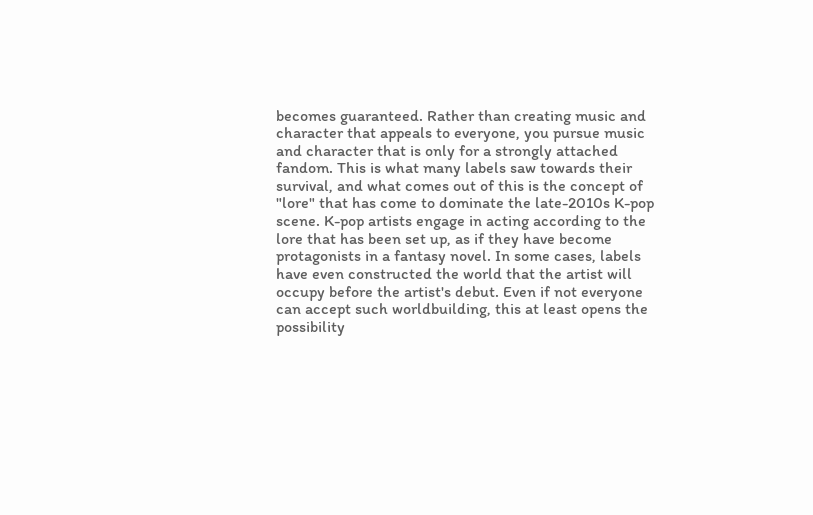becomes guaranteed. Rather than creating music and character that appeals to everyone, you pursue music and character that is only for a strongly attached fandom. This is what many labels saw towards their survival, and what comes out of this is the concept of "lore" that has come to dominate the late-2010s K-pop scene. K-pop artists engage in acting according to the lore that has been set up, as if they have become protagonists in a fantasy novel. In some cases, labels have even constructed the world that the artist will occupy before the artist's debut. Even if not everyone can accept such worldbuilding, this at least opens the possibility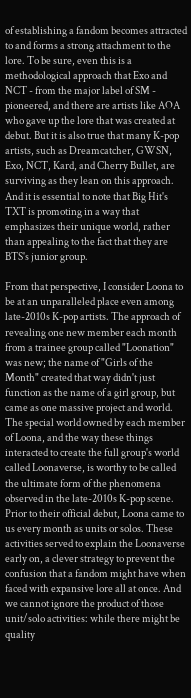of establishing a fandom becomes attracted to and forms a strong attachment to the lore. To be sure, even this is a methodological approach that Exo and NCT - from the major label of SM - pioneered, and there are artists like AOA who gave up the lore that was created at debut. But it is also true that many K-pop artists, such as Dreamcatcher, GWSN, Exo, NCT, Kard, and Cherry Bullet, are surviving as they lean on this approach. And it is essential to note that Big Hit's TXT is promoting in a way that emphasizes their unique world, rather than appealing to the fact that they are BTS's junior group.

From that perspective, I consider Loona to be at an unparalleled place even among late-2010s K-pop artists. The approach of revealing one new member each month from a trainee group called "Loonation" was new; the name of "Girls of the Month" created that way didn't just function as the name of a girl group, but came as one massive project and world. The special world owned by each member of Loona, and the way these things interacted to create the full group's world called Loonaverse, is worthy to be called the ultimate form of the phenomena observed in the late-2010s K-pop scene. Prior to their official debut, Loona came to us every month as units or solos. These activities served to explain the Loonaverse early on, a clever strategy to prevent the confusion that a fandom might have when faced with expansive lore all at once. And we cannot ignore the product of those unit/solo activities: while there might be quality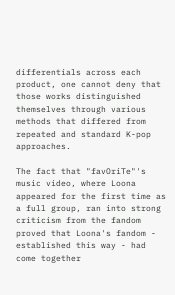differentials across each product, one cannot deny that those works distinguished themselves through various methods that differed from repeated and standard K-pop approaches.

The fact that "favOriTe"'s music video, where Loona appeared for the first time as a full group, ran into strong criticism from the fandom proved that Loona's fandom - established this way - had come together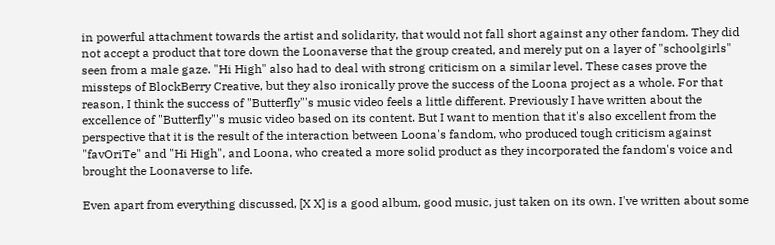in powerful attachment towards the artist and solidarity, that would not fall short against any other fandom. They did not accept a product that tore down the Loonaverse that the group created, and merely put on a layer of "schoolgirls" seen from a male gaze. "Hi High" also had to deal with strong criticism on a similar level. These cases prove the missteps of BlockBerry Creative, but they also ironically prove the success of the Loona project as a whole. For that reason, I think the success of "Butterfly"'s music video feels a little different. Previously I have written about the excellence of "Butterfly"'s music video based on its content. But I want to mention that it's also excellent from the perspective that it is the result of the interaction between Loona's fandom, who produced tough criticism against "favOriTe" and "Hi High", and Loona, who created a more solid product as they incorporated the fandom's voice and brought the Loonaverse to life.

Even apart from everything discussed, [X X] is a good album, good music, just taken on its own. I've written about some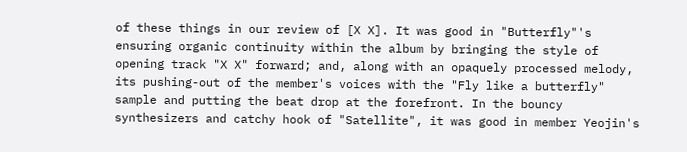of these things in our review of [X X]. It was good in "Butterfly"'s ensuring organic continuity within the album by bringing the style of opening track "X X" forward; and, along with an opaquely processed melody, its pushing-out of the member's voices with the "Fly like a butterfly" sample and putting the beat drop at the forefront. In the bouncy synthesizers and catchy hook of "Satellite", it was good in member Yeojin's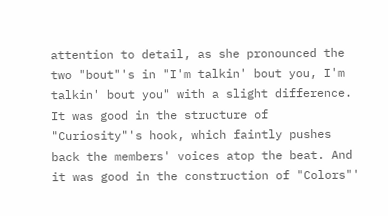attention to detail, as she pronounced the two "bout"'s in "I'm talkin' bout you, I'm talkin' bout you" with a slight difference. It was good in the structure of "Curiosity"'s hook, which faintly pushes back the members' voices atop the beat. And it was good in the construction of "Colors"'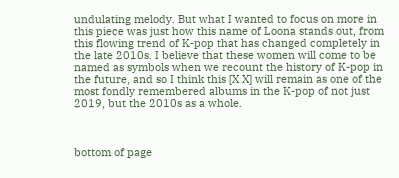undulating melody. But what I wanted to focus on more in this piece was just how this name of Loona stands out, from this flowing trend of K-pop that has changed completely in the late 2010s. I believe that these women will come to be named as symbols when we recount the history of K-pop in the future, and so I think this [X X] will remain as one of the most fondly remembered albums in the K-pop of not just 2019, but the 2010s as a whole.



bottom of page